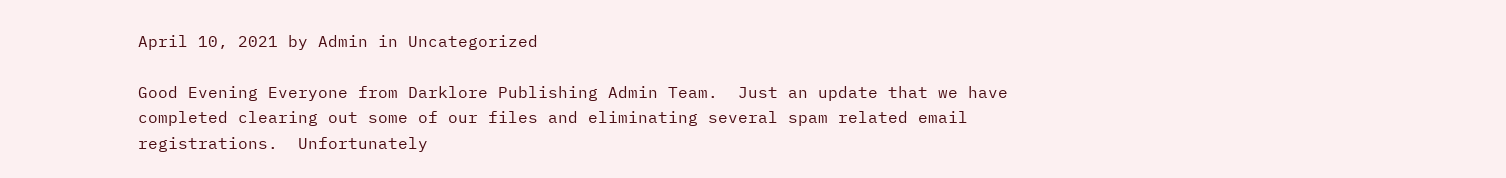April 10, 2021 by Admin in Uncategorized

Good Evening Everyone from Darklore Publishing Admin Team.  Just an update that we have completed clearing out some of our files and eliminating several spam related email registrations.  Unfortunately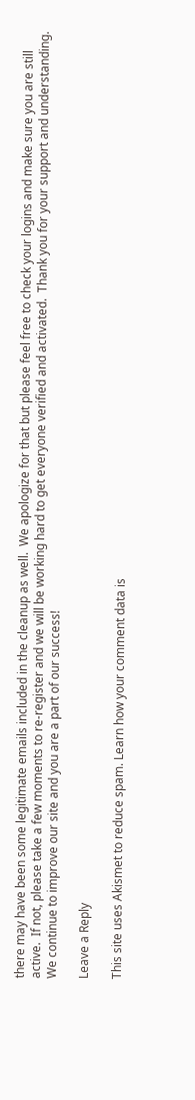there may have been some legitimate emails included in the cleanup as well.  We apologize for that but please feel free to check your logins and make sure you are still active.  If not, please take a few moments to re-register and we will be working hard to get everyone verified and activated.  Thank you for your support and understanding.  We continue to improve our site and you are a part of our success!

Leave a Reply

This site uses Akismet to reduce spam. Learn how your comment data is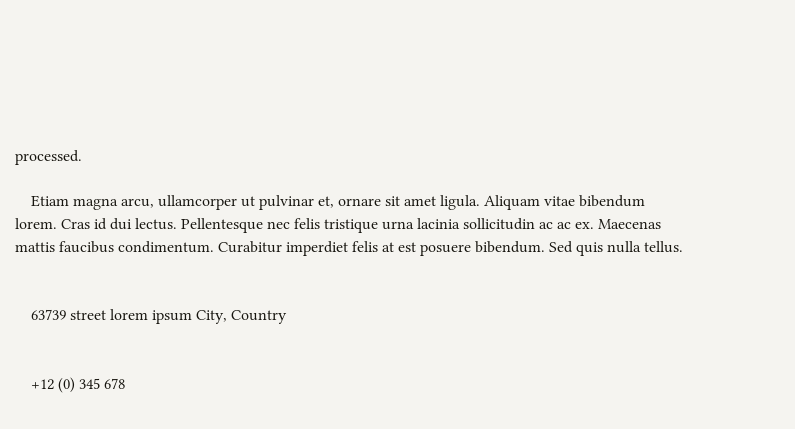processed.

    Etiam magna arcu, ullamcorper ut pulvinar et, ornare sit amet ligula. Aliquam vitae bibendum lorem. Cras id dui lectus. Pellentesque nec felis tristique urna lacinia sollicitudin ac ac ex. Maecenas mattis faucibus condimentum. Curabitur imperdiet felis at est posuere bibendum. Sed quis nulla tellus.


    63739 street lorem ipsum City, Country


    +12 (0) 345 678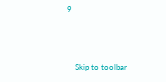9



    Skip to toolbar